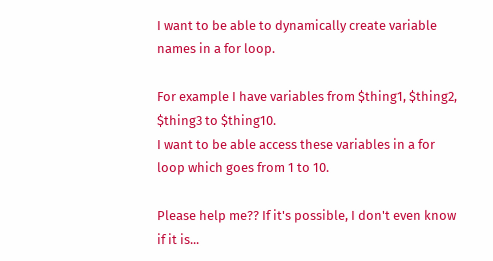I want to be able to dynamically create variable names in a for loop.

For example I have variables from $thing1, $thing2, $thing3 to $thing10.
I want to be able access these variables in a for loop which goes from 1 to 10.

Please help me?? If it's possible, I don't even know if it is...